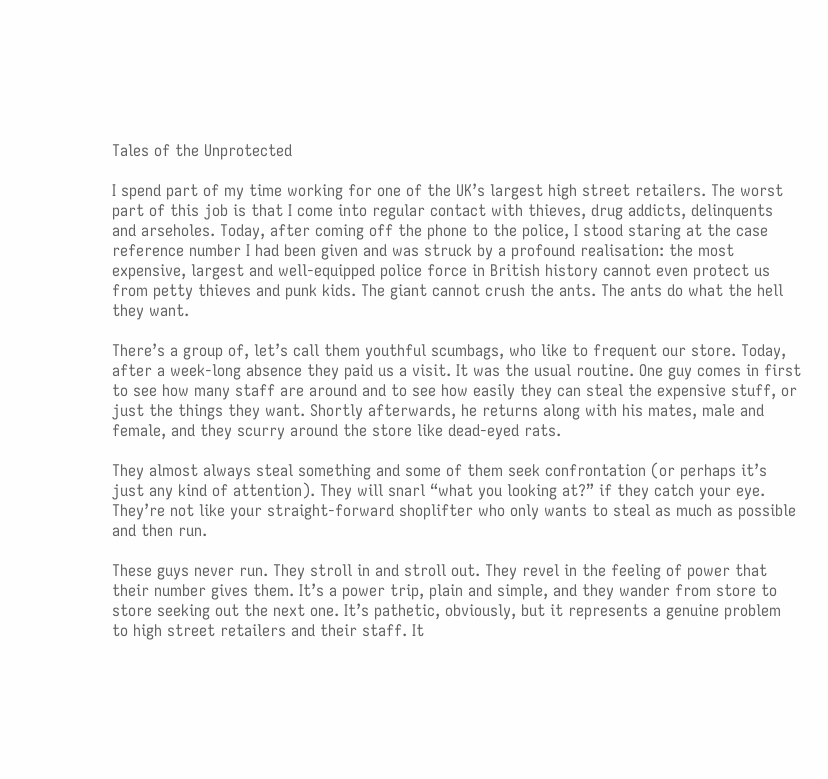Tales of the Unprotected

I spend part of my time working for one of the UK’s largest high street retailers. The worst part of this job is that I come into regular contact with thieves, drug addicts, delinquents and arseholes. Today, after coming off the phone to the police, I stood staring at the case reference number I had been given and was struck by a profound realisation: the most expensive, largest and well-equipped police force in British history cannot even protect us from petty thieves and punk kids. The giant cannot crush the ants. The ants do what the hell they want.

There’s a group of, let’s call them youthful scumbags, who like to frequent our store. Today, after a week-long absence they paid us a visit. It was the usual routine. One guy comes in first to see how many staff are around and to see how easily they can steal the expensive stuff, or just the things they want. Shortly afterwards, he returns along with his mates, male and female, and they scurry around the store like dead-eyed rats.

They almost always steal something and some of them seek confrontation (or perhaps it’s just any kind of attention). They will snarl “what you looking at?” if they catch your eye. They’re not like your straight-forward shoplifter who only wants to steal as much as possible and then run.

These guys never run. They stroll in and stroll out. They revel in the feeling of power that their number gives them. It’s a power trip, plain and simple, and they wander from store to store seeking out the next one. It’s pathetic, obviously, but it represents a genuine problem to high street retailers and their staff. It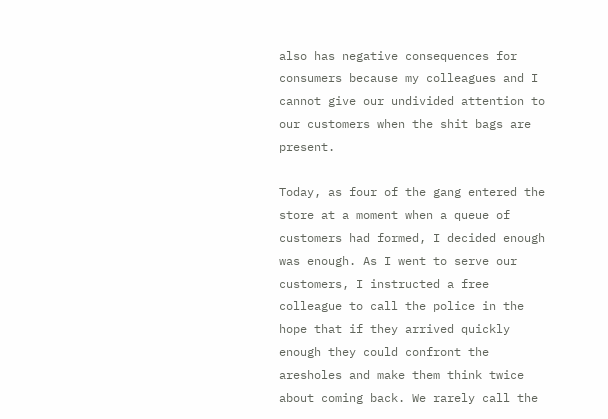also has negative consequences for consumers because my colleagues and I cannot give our undivided attention to our customers when the shit bags are present.

Today, as four of the gang entered the store at a moment when a queue of customers had formed, I decided enough was enough. As I went to serve our customers, I instructed a free colleague to call the police in the hope that if they arrived quickly enough they could confront the aresholes and make them think twice about coming back. We rarely call the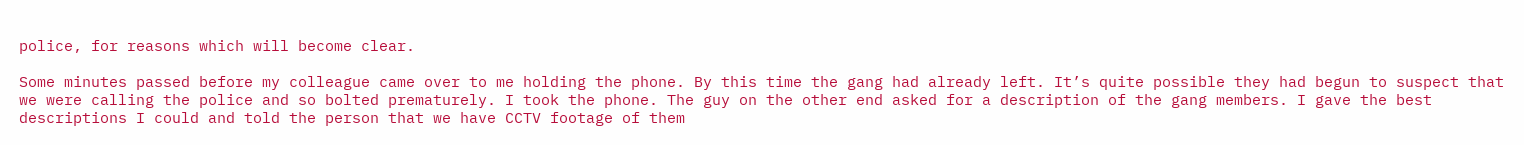police, for reasons which will become clear.

Some minutes passed before my colleague came over to me holding the phone. By this time the gang had already left. It’s quite possible they had begun to suspect that we were calling the police and so bolted prematurely. I took the phone. The guy on the other end asked for a description of the gang members. I gave the best descriptions I could and told the person that we have CCTV footage of them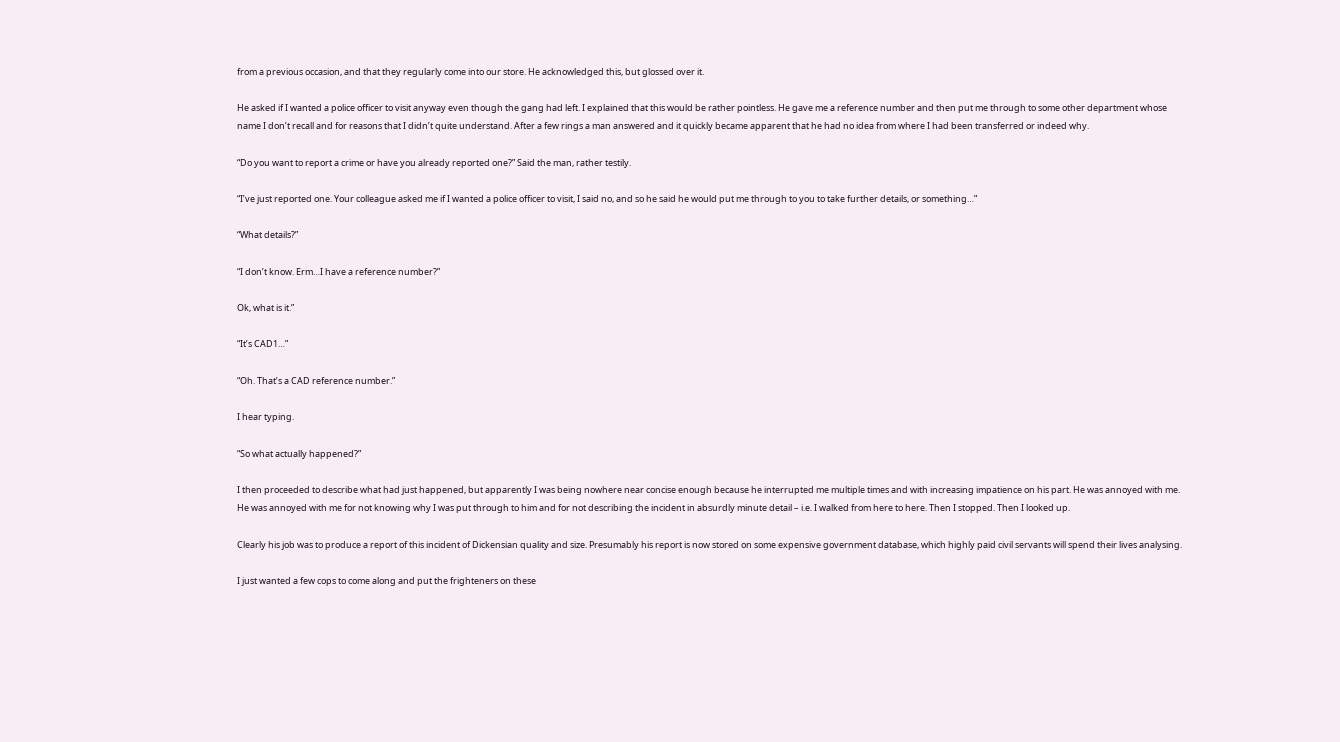from a previous occasion, and that they regularly come into our store. He acknowledged this, but glossed over it.

He asked if I wanted a police officer to visit anyway even though the gang had left. I explained that this would be rather pointless. He gave me a reference number and then put me through to some other department whose name I don’t recall and for reasons that I didn’t quite understand. After a few rings a man answered and it quickly became apparent that he had no idea from where I had been transferred or indeed why.

“Do you want to report a crime or have you already reported one?” Said the man, rather testily.

“I’ve just reported one. Your colleague asked me if I wanted a police officer to visit, I said no, and so he said he would put me through to you to take further details, or something…”

“What details?”

“I don’t know. Erm…I have a reference number?”

Ok, what is it.”

“It’s CAD1…”

“Oh. That’s a CAD reference number.”

I hear typing.

“So what actually happened?”

I then proceeded to describe what had just happened, but apparently I was being nowhere near concise enough because he interrupted me multiple times and with increasing impatience on his part. He was annoyed with me. He was annoyed with me for not knowing why I was put through to him and for not describing the incident in absurdly minute detail – i.e. I walked from here to here. Then I stopped. Then I looked up.

Clearly his job was to produce a report of this incident of Dickensian quality and size. Presumably his report is now stored on some expensive government database, which highly paid civil servants will spend their lives analysing.

I just wanted a few cops to come along and put the frighteners on these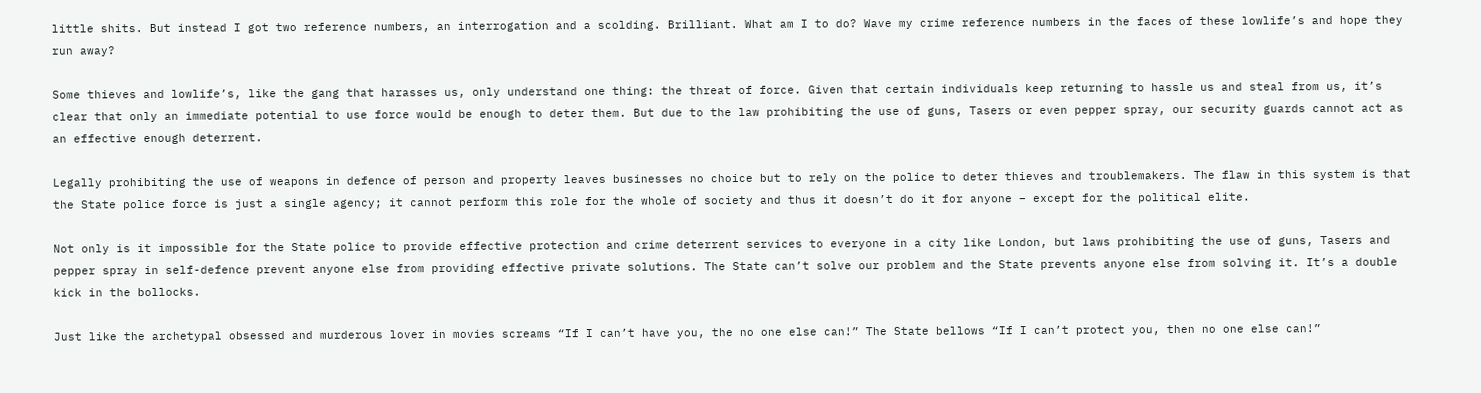little shits. But instead I got two reference numbers, an interrogation and a scolding. Brilliant. What am I to do? Wave my crime reference numbers in the faces of these lowlife’s and hope they run away?

Some thieves and lowlife’s, like the gang that harasses us, only understand one thing: the threat of force. Given that certain individuals keep returning to hassle us and steal from us, it’s clear that only an immediate potential to use force would be enough to deter them. But due to the law prohibiting the use of guns, Tasers or even pepper spray, our security guards cannot act as an effective enough deterrent.

Legally prohibiting the use of weapons in defence of person and property leaves businesses no choice but to rely on the police to deter thieves and troublemakers. The flaw in this system is that the State police force is just a single agency; it cannot perform this role for the whole of society and thus it doesn’t do it for anyone – except for the political elite.

Not only is it impossible for the State police to provide effective protection and crime deterrent services to everyone in a city like London, but laws prohibiting the use of guns, Tasers and pepper spray in self-defence prevent anyone else from providing effective private solutions. The State can’t solve our problem and the State prevents anyone else from solving it. It’s a double kick in the bollocks.

Just like the archetypal obsessed and murderous lover in movies screams “If I can’t have you, the no one else can!” The State bellows “If I can’t protect you, then no one else can!”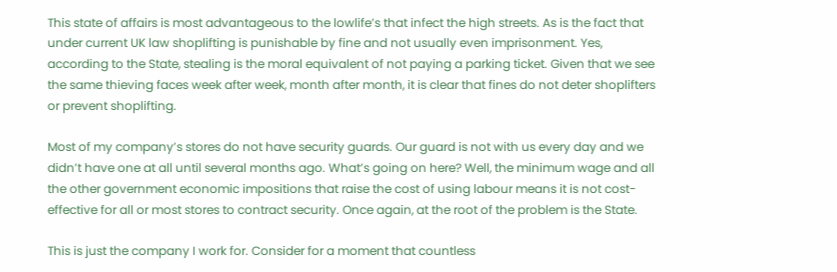This state of affairs is most advantageous to the lowlife’s that infect the high streets. As is the fact that under current UK law shoplifting is punishable by fine and not usually even imprisonment. Yes, according to the State, stealing is the moral equivalent of not paying a parking ticket. Given that we see the same thieving faces week after week, month after month, it is clear that fines do not deter shoplifters or prevent shoplifting.

Most of my company’s stores do not have security guards. Our guard is not with us every day and we didn’t have one at all until several months ago. What’s going on here? Well, the minimum wage and all the other government economic impositions that raise the cost of using labour means it is not cost-effective for all or most stores to contract security. Once again, at the root of the problem is the State.

This is just the company I work for. Consider for a moment that countless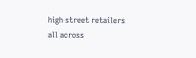high street retailers all across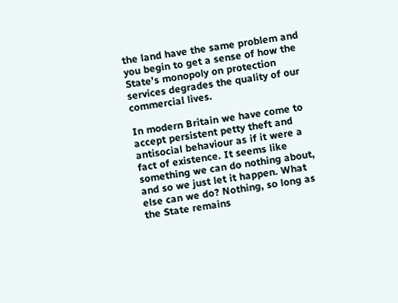the land have the same problem and you begin to get a sense of how the State’s monopoly on protection services degrades the quality of our commercial lives.

In modern Britain we have come to accept persistent petty theft and antisocial behaviour as if it were a fact of existence. It seems like something we can do nothing about, and so we just let it happen. What else can we do? Nothing, so long as the State remains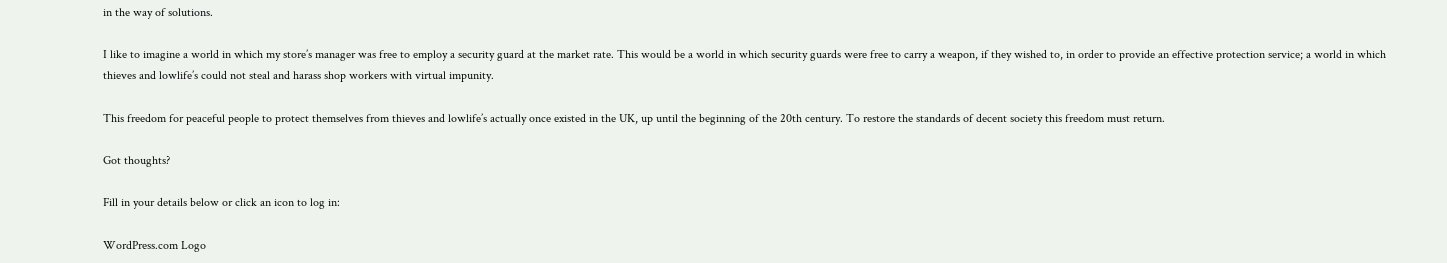in the way of solutions.

I like to imagine a world in which my store’s manager was free to employ a security guard at the market rate. This would be a world in which security guards were free to carry a weapon, if they wished to, in order to provide an effective protection service; a world in which thieves and lowlife’s could not steal and harass shop workers with virtual impunity.

This freedom for peaceful people to protect themselves from thieves and lowlife’s actually once existed in the UK, up until the beginning of the 20th century. To restore the standards of decent society this freedom must return.

Got thoughts?

Fill in your details below or click an icon to log in:

WordPress.com Logo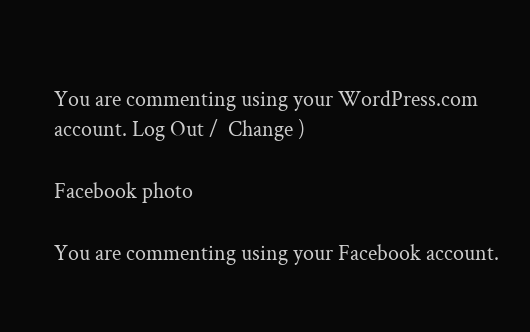You are commenting using your WordPress.com account. Log Out /  Change )

Facebook photo

You are commenting using your Facebook account.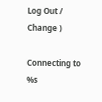Log Out /  Change )

Connecting to %s